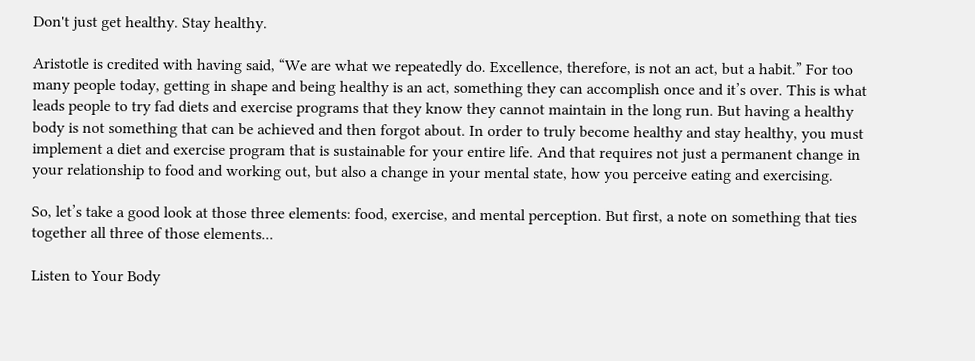Don't just get healthy. Stay healthy.

Aristotle is credited with having said, “We are what we repeatedly do. Excellence, therefore, is not an act, but a habit.” For too many people today, getting in shape and being healthy is an act, something they can accomplish once and it’s over. This is what leads people to try fad diets and exercise programs that they know they cannot maintain in the long run. But having a healthy body is not something that can be achieved and then forgot about. In order to truly become healthy and stay healthy, you must implement a diet and exercise program that is sustainable for your entire life. And that requires not just a permanent change in your relationship to food and working out, but also a change in your mental state, how you perceive eating and exercising.

So, let’s take a good look at those three elements: food, exercise, and mental perception. But first, a note on something that ties together all three of those elements...

Listen to Your Body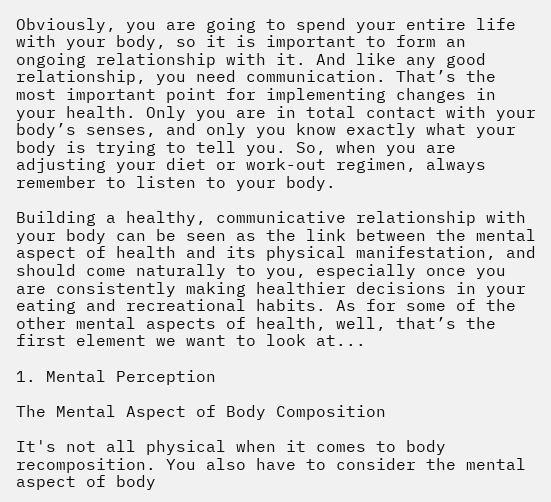Obviously, you are going to spend your entire life with your body, so it is important to form an ongoing relationship with it. And like any good relationship, you need communication. That’s the most important point for implementing changes in your health. Only you are in total contact with your body’s senses, and only you know exactly what your body is trying to tell you. So, when you are adjusting your diet or work-out regimen, always remember to listen to your body.

Building a healthy, communicative relationship with your body can be seen as the link between the mental aspect of health and its physical manifestation, and should come naturally to you, especially once you are consistently making healthier decisions in your eating and recreational habits. As for some of the other mental aspects of health, well, that’s the first element we want to look at...

1. Mental Perception

The Mental Aspect of Body Composition

It's not all physical when it comes to body recomposition. You also have to consider the mental aspect of body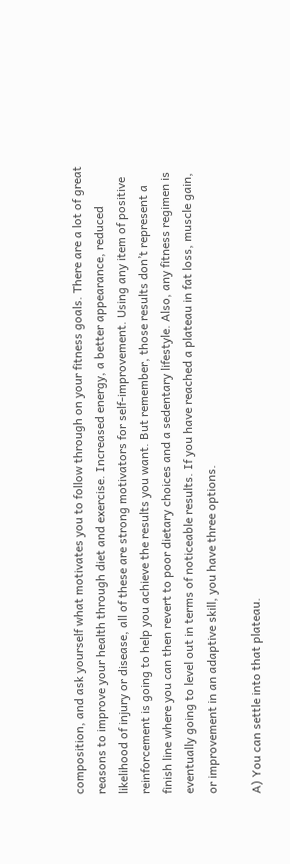composition, and ask yourself what motivates you to follow through on your fitness goals. There are a lot of great reasons to improve your health through diet and exercise. Increased energy, a better appearance, reduced likelihood of injury or disease, all of these are strong motivators for self-improvement. Using any item of positive reinforcement is going to help you achieve the results you want. But remember, those results don’t represent a finish line where you can then revert to poor dietary choices and a sedentary lifestyle. Also, any fitness regimen is eventually going to level out in terms of noticeable results. If you have reached a plateau in fat loss, muscle gain, or improvement in an adaptive skill, you have three options.

A) You can settle into that plateau.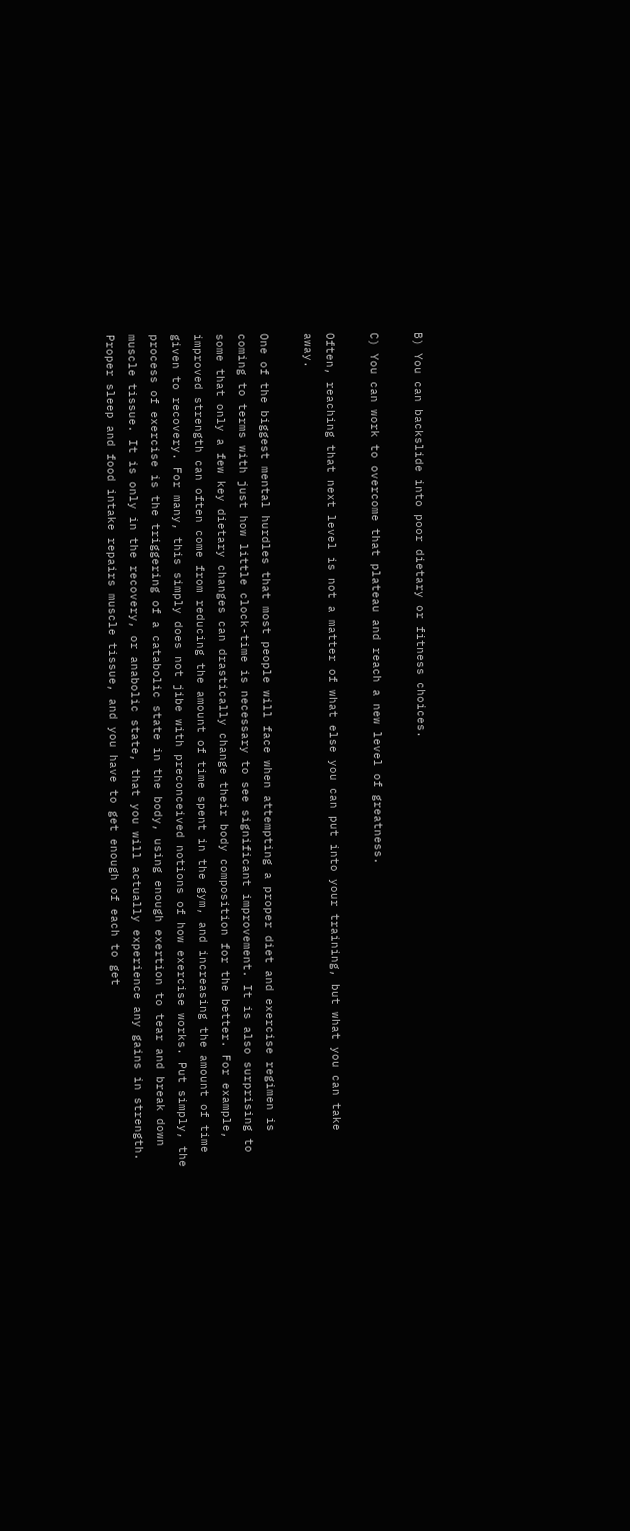B) You can backslide into poor dietary or fitness choices.

C) You can work to overcome that plateau and reach a new level of greatness.

Often, reaching that next level is not a matter of what else you can put into your training, but what you can take away.

One of the biggest mental hurdles that most people will face when attempting a proper diet and exercise regimen is coming to terms with just how little clock-time is necessary to see significant improvement. It is also surprising to some that only a few key dietary changes can drastically change their body composition for the better. For example, improved strength can often come from reducing the amount of time spent in the gym, and increasing the amount of time given to recovery. For many, this simply does not jibe with preconceived notions of how exercise works. Put simply, the process of exercise is the triggering of a catabolic state in the body, using enough exertion to tear and break down muscle tissue. It is only in the recovery, or anabolic state, that you will actually experience any gains in strength. Proper sleep and food intake repairs muscle tissue, and you have to get enough of each to get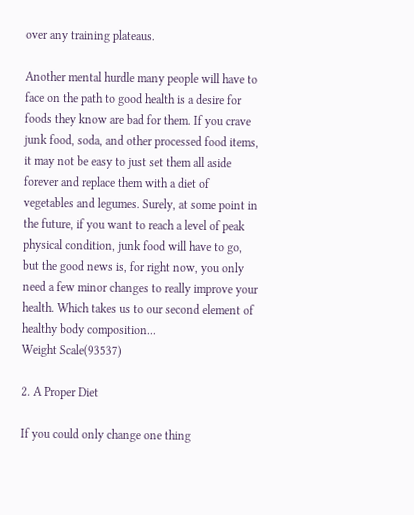over any training plateaus.

Another mental hurdle many people will have to face on the path to good health is a desire for foods they know are bad for them. If you crave junk food, soda, and other processed food items, it may not be easy to just set them all aside forever and replace them with a diet of vegetables and legumes. Surely, at some point in the future, if you want to reach a level of peak physical condition, junk food will have to go, but the good news is, for right now, you only need a few minor changes to really improve your health. Which takes us to our second element of healthy body composition...
Weight Scale(93537)

2. A Proper Diet

If you could only change one thing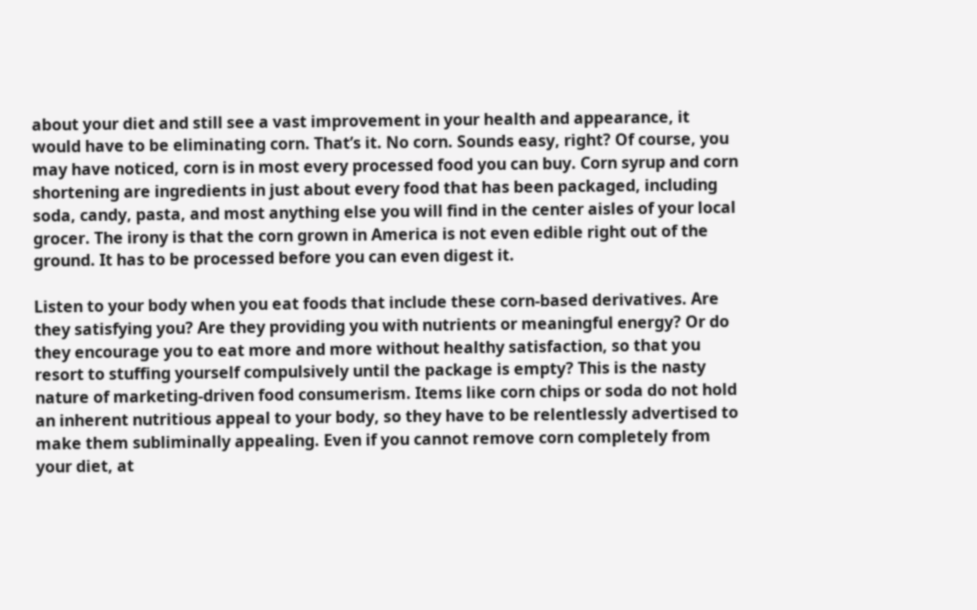about your diet and still see a vast improvement in your health and appearance, it would have to be eliminating corn. That’s it. No corn. Sounds easy, right? Of course, you may have noticed, corn is in most every processed food you can buy. Corn syrup and corn shortening are ingredients in just about every food that has been packaged, including soda, candy, pasta, and most anything else you will find in the center aisles of your local grocer. The irony is that the corn grown in America is not even edible right out of the ground. It has to be processed before you can even digest it.

Listen to your body when you eat foods that include these corn-based derivatives. Are they satisfying you? Are they providing you with nutrients or meaningful energy? Or do they encourage you to eat more and more without healthy satisfaction, so that you resort to stuffing yourself compulsively until the package is empty? This is the nasty nature of marketing-driven food consumerism. Items like corn chips or soda do not hold an inherent nutritious appeal to your body, so they have to be relentlessly advertised to make them subliminally appealing. Even if you cannot remove corn completely from your diet, at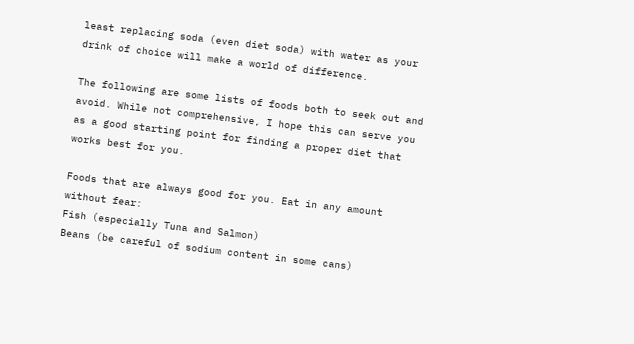least replacing soda (even diet soda) with water as your drink of choice will make a world of difference.

The following are some lists of foods both to seek out and avoid. While not comprehensive, I hope this can serve you as a good starting point for finding a proper diet that works best for you.

Foods that are always good for you. Eat in any amount without fear:
Fish (especially Tuna and Salmon)
Beans (be careful of sodium content in some cans)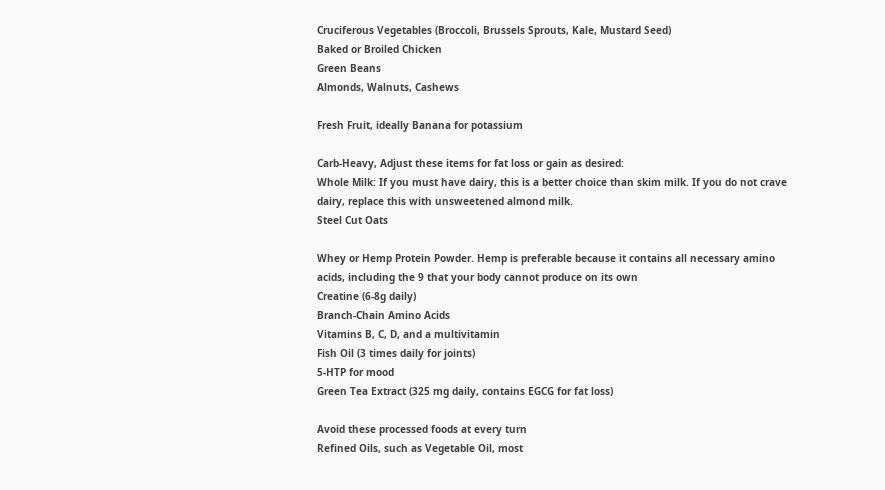Cruciferous Vegetables (Broccoli, Brussels Sprouts, Kale, Mustard Seed)
Baked or Broiled Chicken
Green Beans
Almonds, Walnuts, Cashews

Fresh Fruit, ideally Banana for potassium

Carb-Heavy, Adjust these items for fat loss or gain as desired:
Whole Milk: If you must have dairy, this is a better choice than skim milk. If you do not crave dairy, replace this with unsweetened almond milk.
Steel Cut Oats

Whey or Hemp Protein Powder. Hemp is preferable because it contains all necessary amino acids, including the 9 that your body cannot produce on its own
Creatine (6-8g daily)
Branch-Chain Amino Acids
Vitamins B, C, D, and a multivitamin
Fish Oil (3 times daily for joints)
5-HTP for mood
Green Tea Extract (325 mg daily, contains EGCG for fat loss)

Avoid these processed foods at every turn
Refined Oils, such as Vegetable Oil, most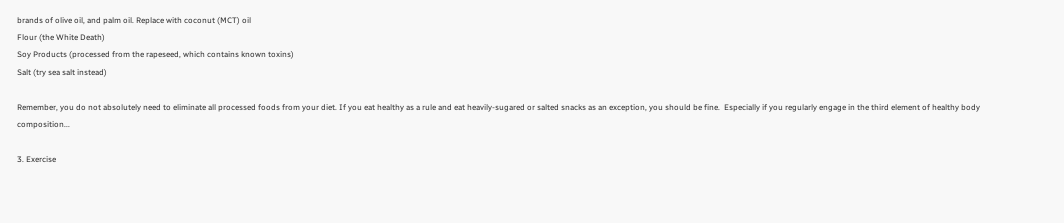brands of olive oil, and palm oil. Replace with coconut (MCT) oil
Flour (the White Death)
Soy Products (processed from the rapeseed, which contains known toxins)
Salt (try sea salt instead)

Remember, you do not absolutely need to eliminate all processed foods from your diet. If you eat healthy as a rule and eat heavily-sugared or salted snacks as an exception, you should be fine.  Especially if you regularly engage in the third element of healthy body composition...

3. Exercise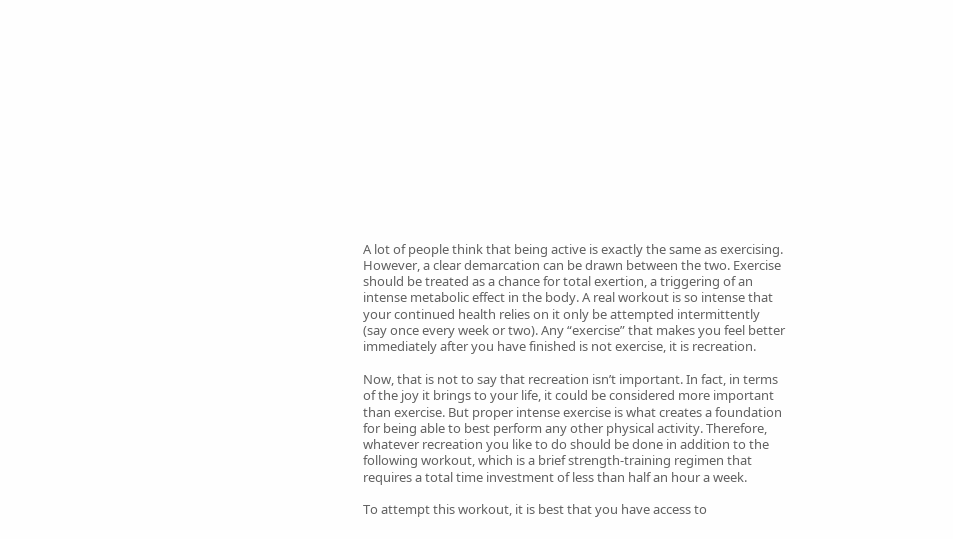A lot of people think that being active is exactly the same as exercising. However, a clear demarcation can be drawn between the two. Exercise should be treated as a chance for total exertion, a triggering of an intense metabolic effect in the body. A real workout is so intense that your continued health relies on it only be attempted intermittently (say once every week or two). Any “exercise” that makes you feel better immediately after you have finished is not exercise, it is recreation.

Now, that is not to say that recreation isn’t important. In fact, in terms of the joy it brings to your life, it could be considered more important than exercise. But proper intense exercise is what creates a foundation for being able to best perform any other physical activity. Therefore, whatever recreation you like to do should be done in addition to the following workout, which is a brief strength-training regimen that requires a total time investment of less than half an hour a week.

To attempt this workout, it is best that you have access to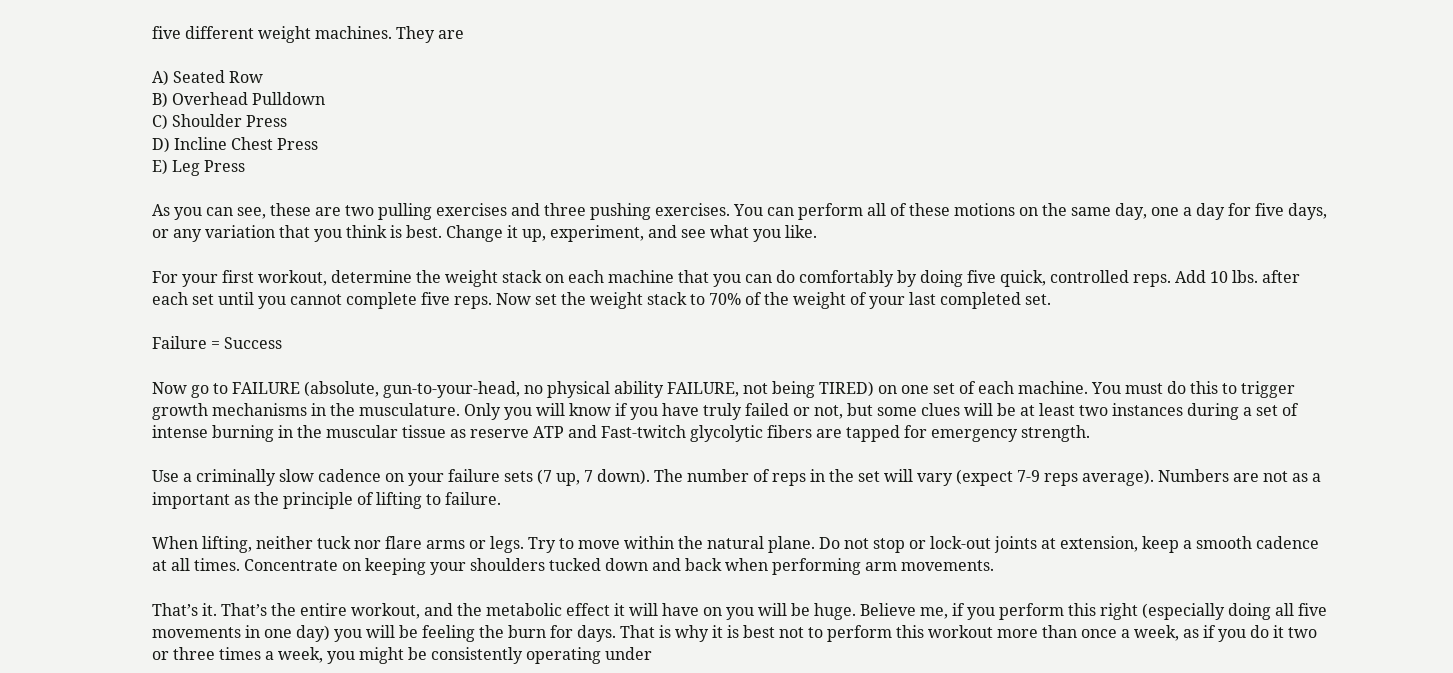five different weight machines. They are

A) Seated Row
B) Overhead Pulldown
C) Shoulder Press
D) Incline Chest Press
E) Leg Press

As you can see, these are two pulling exercises and three pushing exercises. You can perform all of these motions on the same day, one a day for five days, or any variation that you think is best. Change it up, experiment, and see what you like.

For your first workout, determine the weight stack on each machine that you can do comfortably by doing five quick, controlled reps. Add 10 lbs. after each set until you cannot complete five reps. Now set the weight stack to 70% of the weight of your last completed set.

Failure = Success

Now go to FAILURE (absolute, gun-to-your-head, no physical ability FAILURE, not being TIRED) on one set of each machine. You must do this to trigger growth mechanisms in the musculature. Only you will know if you have truly failed or not, but some clues will be at least two instances during a set of intense burning in the muscular tissue as reserve ATP and Fast-twitch glycolytic fibers are tapped for emergency strength.

Use a criminally slow cadence on your failure sets (7 up, 7 down). The number of reps in the set will vary (expect 7-9 reps average). Numbers are not as a important as the principle of lifting to failure.

When lifting, neither tuck nor flare arms or legs. Try to move within the natural plane. Do not stop or lock-out joints at extension, keep a smooth cadence at all times. Concentrate on keeping your shoulders tucked down and back when performing arm movements.

That’s it. That’s the entire workout, and the metabolic effect it will have on you will be huge. Believe me, if you perform this right (especially doing all five movements in one day) you will be feeling the burn for days. That is why it is best not to perform this workout more than once a week, as if you do it two or three times a week, you might be consistently operating under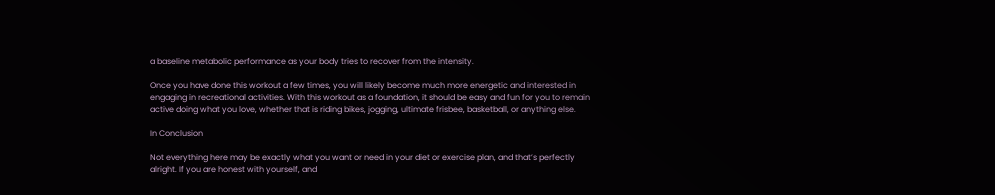a baseline metabolic performance as your body tries to recover from the intensity.

Once you have done this workout a few times, you will likely become much more energetic and interested in engaging in recreational activities. With this workout as a foundation, it should be easy and fun for you to remain active doing what you love, whether that is riding bikes, jogging, ultimate frisbee, basketball, or anything else.

In Conclusion

Not everything here may be exactly what you want or need in your diet or exercise plan, and that’s perfectly alright. If you are honest with yourself, and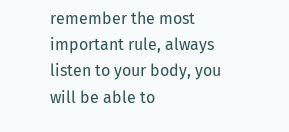remember the most important rule, always listen to your body, you will be able to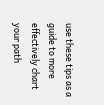use these tips as a guide to more effectively chart your path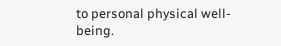to personal physical well-being.